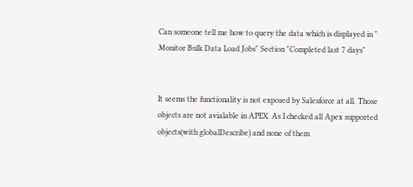Can someone tell me how to query the data which is displayed in " Monitor Bulk Data Load Jobs" Section "Completed last 7 days"


It seems the functionality is not exposed by Salesforce at all. Those objects are not avialable in APEX. As I checked all Apex supported objects(with globalDescribe) and none of them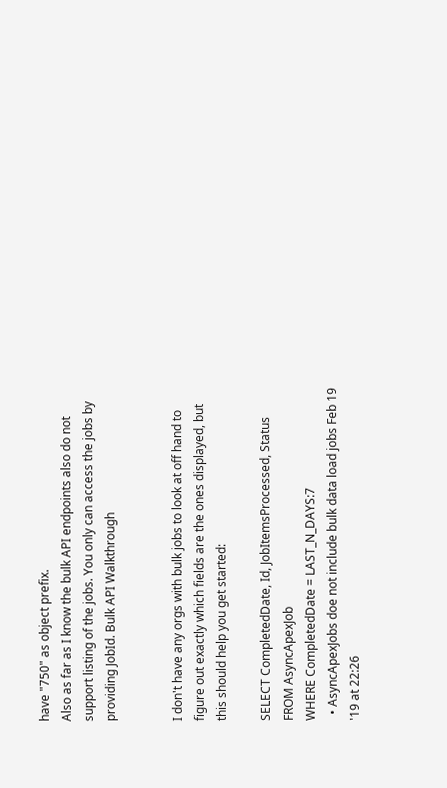have "750" as object prefix.
Also as far as I know the bulk API endpoints also do not support listing of the jobs. You only can access the jobs by providing JobId. Bulk API Walkthrough


I don't have any orgs with bulk jobs to look at off hand to figure out exactly which fields are the ones displayed, but this should help you get started:

SELECT CompletedDate, Id, JobItemsProcessed, Status FROM AsyncApexJob
WHERE CompletedDate = LAST_N_DAYS:7
  • AsyncApexJobs doe not include bulk data load jobs Feb 19 '19 at 22:26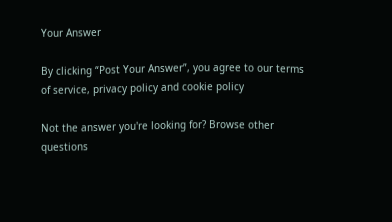Your Answer

By clicking “Post Your Answer”, you agree to our terms of service, privacy policy and cookie policy

Not the answer you're looking for? Browse other questions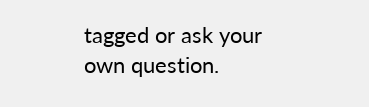tagged or ask your own question.